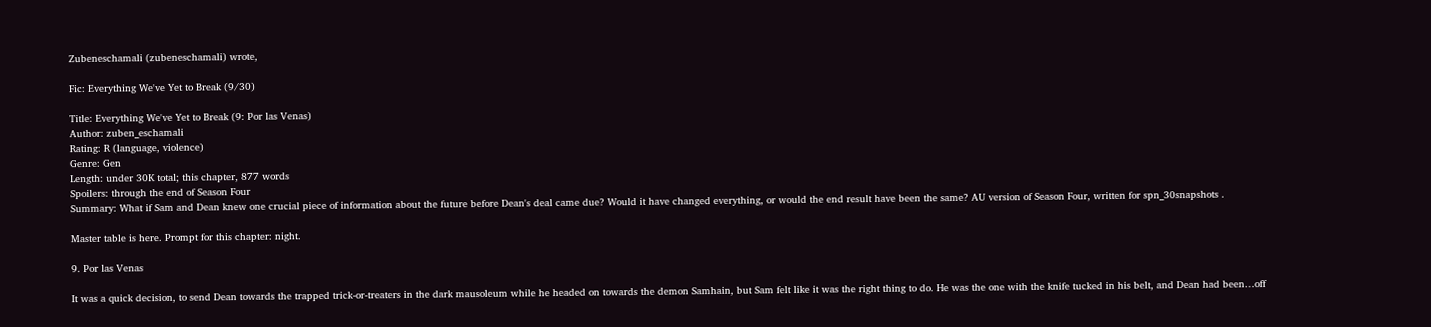Zubeneschamali (zubeneschamali) wrote,

Fic: Everything We've Yet to Break (9/30)

Title: Everything We've Yet to Break (9: Por las Venas)
Author: zuben_eschamali
Rating: R (language, violence)
Genre: Gen
Length: under 30K total; this chapter, 877 words
Spoilers: through the end of Season Four
Summary: What if Sam and Dean knew one crucial piece of information about the future before Dean's deal came due? Would it have changed everything, or would the end result have been the same? AU version of Season Four, written for spn_30snapshots .

Master table is here. Prompt for this chapter: night.

9. Por las Venas

It was a quick decision, to send Dean towards the trapped trick-or-treaters in the dark mausoleum while he headed on towards the demon Samhain, but Sam felt like it was the right thing to do. He was the one with the knife tucked in his belt, and Dean had been…off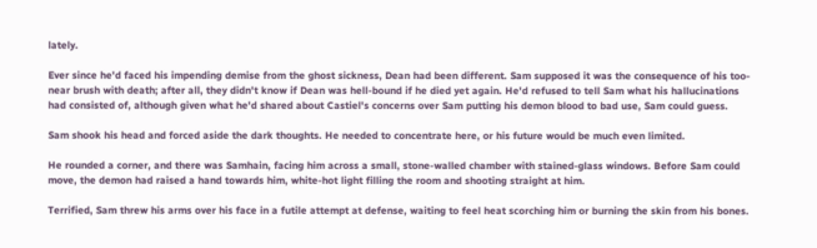lately.

Ever since he'd faced his impending demise from the ghost sickness, Dean had been different. Sam supposed it was the consequence of his too-near brush with death; after all, they didn't know if Dean was hell-bound if he died yet again. He'd refused to tell Sam what his hallucinations had consisted of, although given what he'd shared about Castiel's concerns over Sam putting his demon blood to bad use, Sam could guess.

Sam shook his head and forced aside the dark thoughts. He needed to concentrate here, or his future would be much even limited.

He rounded a corner, and there was Samhain, facing him across a small, stone-walled chamber with stained-glass windows. Before Sam could move, the demon had raised a hand towards him, white-hot light filling the room and shooting straight at him.

Terrified, Sam threw his arms over his face in a futile attempt at defense, waiting to feel heat scorching him or burning the skin from his bones.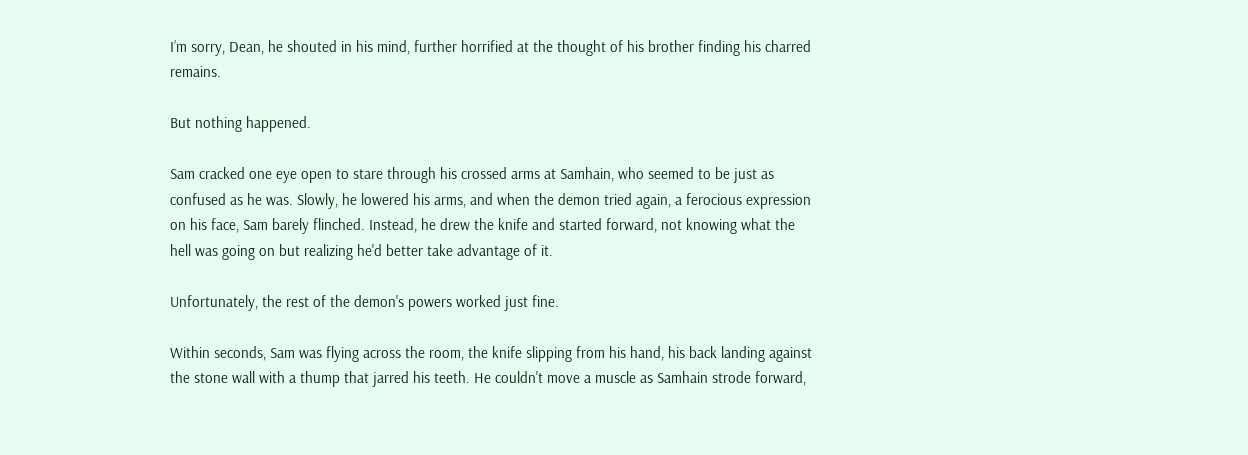I’m sorry, Dean, he shouted in his mind, further horrified at the thought of his brother finding his charred remains.

But nothing happened.

Sam cracked one eye open to stare through his crossed arms at Samhain, who seemed to be just as confused as he was. Slowly, he lowered his arms, and when the demon tried again, a ferocious expression on his face, Sam barely flinched. Instead, he drew the knife and started forward, not knowing what the hell was going on but realizing he'd better take advantage of it.

Unfortunately, the rest of the demon's powers worked just fine.

Within seconds, Sam was flying across the room, the knife slipping from his hand, his back landing against the stone wall with a thump that jarred his teeth. He couldn't move a muscle as Samhain strode forward,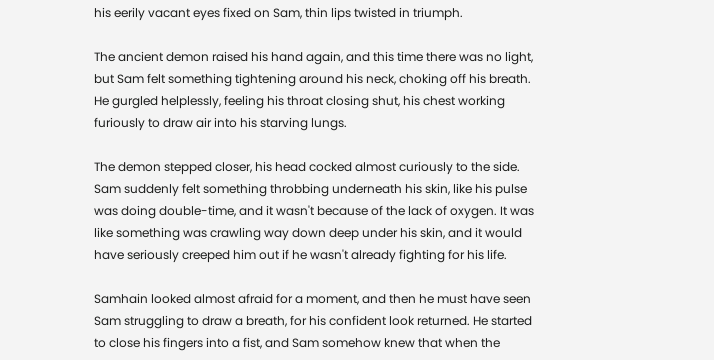his eerily vacant eyes fixed on Sam, thin lips twisted in triumph.

The ancient demon raised his hand again, and this time there was no light, but Sam felt something tightening around his neck, choking off his breath. He gurgled helplessly, feeling his throat closing shut, his chest working furiously to draw air into his starving lungs.

The demon stepped closer, his head cocked almost curiously to the side. Sam suddenly felt something throbbing underneath his skin, like his pulse was doing double-time, and it wasn't because of the lack of oxygen. It was like something was crawling way down deep under his skin, and it would have seriously creeped him out if he wasn't already fighting for his life.

Samhain looked almost afraid for a moment, and then he must have seen Sam struggling to draw a breath, for his confident look returned. He started to close his fingers into a fist, and Sam somehow knew that when the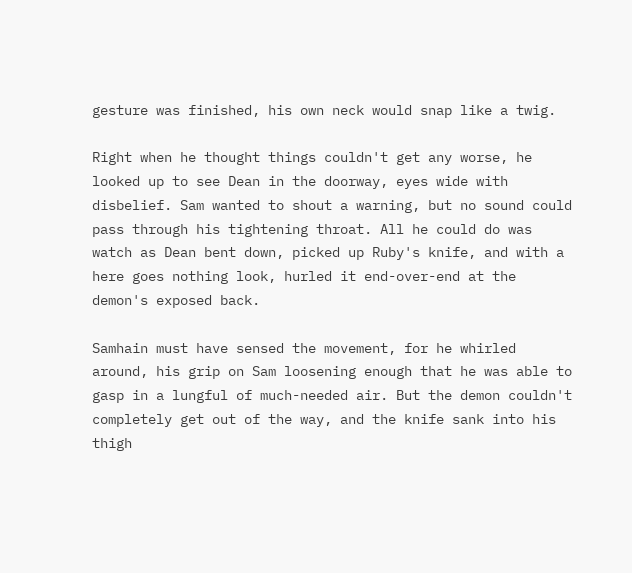gesture was finished, his own neck would snap like a twig.

Right when he thought things couldn't get any worse, he looked up to see Dean in the doorway, eyes wide with disbelief. Sam wanted to shout a warning, but no sound could pass through his tightening throat. All he could do was watch as Dean bent down, picked up Ruby's knife, and with a here goes nothing look, hurled it end-over-end at the demon's exposed back.

Samhain must have sensed the movement, for he whirled around, his grip on Sam loosening enough that he was able to gasp in a lungful of much-needed air. But the demon couldn't completely get out of the way, and the knife sank into his thigh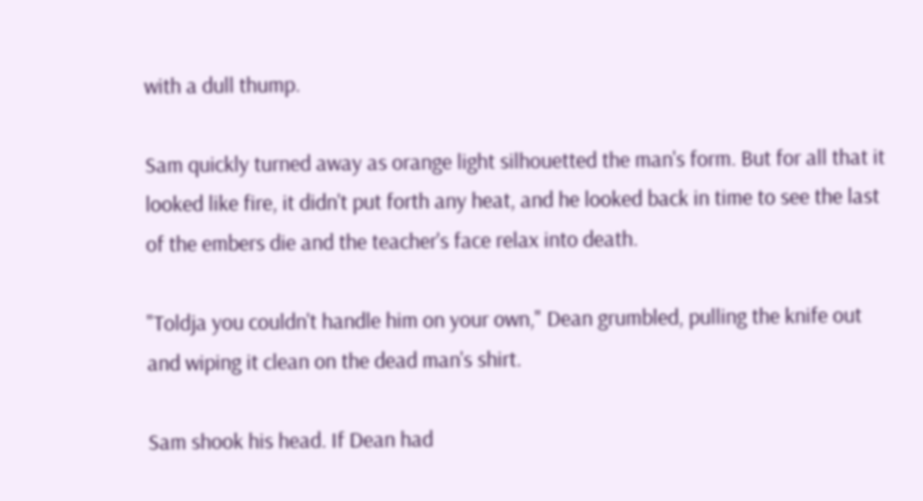with a dull thump.

Sam quickly turned away as orange light silhouetted the man's form. But for all that it looked like fire, it didn't put forth any heat, and he looked back in time to see the last of the embers die and the teacher's face relax into death.

"Toldja you couldn't handle him on your own," Dean grumbled, pulling the knife out and wiping it clean on the dead man's shirt.

Sam shook his head. If Dean had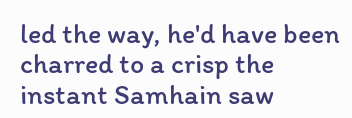led the way, he'd have been charred to a crisp the instant Samhain saw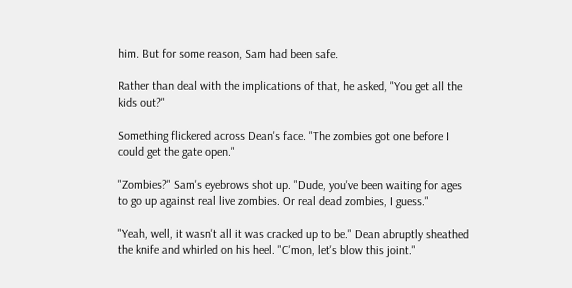him. But for some reason, Sam had been safe.

Rather than deal with the implications of that, he asked, "You get all the kids out?"

Something flickered across Dean's face. "The zombies got one before I could get the gate open."

"Zombies?" Sam's eyebrows shot up. "Dude, you've been waiting for ages to go up against real live zombies. Or real dead zombies, I guess."

"Yeah, well, it wasn't all it was cracked up to be." Dean abruptly sheathed the knife and whirled on his heel. "C'mon, let's blow this joint."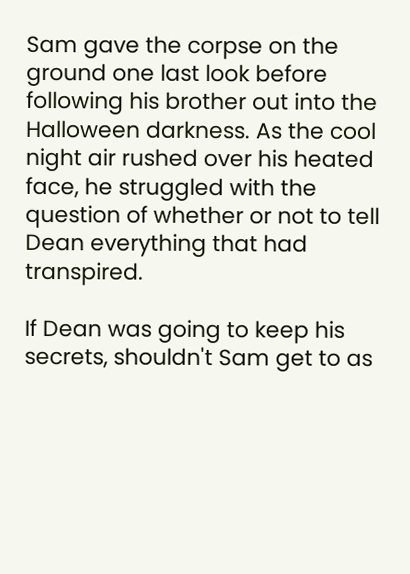Sam gave the corpse on the ground one last look before following his brother out into the Halloween darkness. As the cool night air rushed over his heated face, he struggled with the question of whether or not to tell Dean everything that had transpired.

If Dean was going to keep his secrets, shouldn't Sam get to as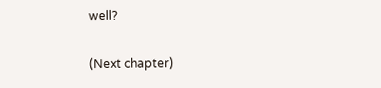well?

(Next chapter)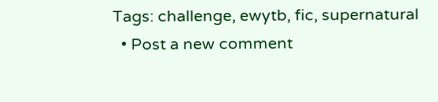Tags: challenge, ewytb, fic, supernatural
  • Post a new comment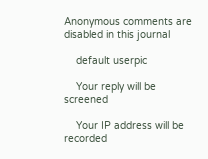Anonymous comments are disabled in this journal

    default userpic

    Your reply will be screened

    Your IP address will be recorded